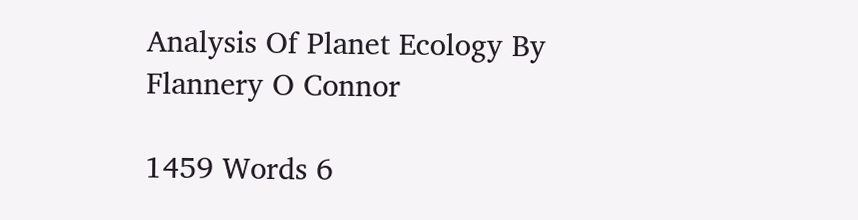Analysis Of Planet Ecology By Flannery O Connor

1459 Words 6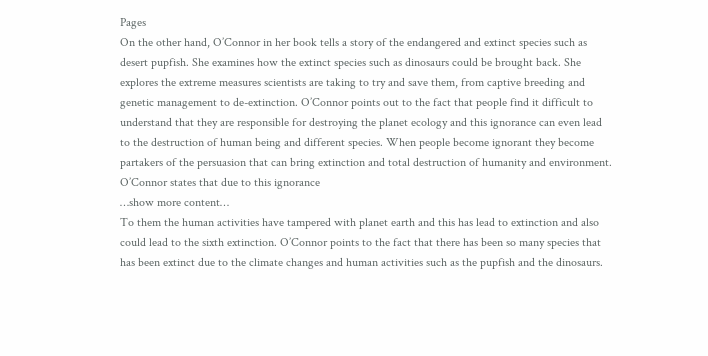Pages
On the other hand, O’Connor in her book tells a story of the endangered and extinct species such as desert pupfish. She examines how the extinct species such as dinosaurs could be brought back. She explores the extreme measures scientists are taking to try and save them, from captive breeding and genetic management to de-extinction. O’Connor points out to the fact that people find it difficult to understand that they are responsible for destroying the planet ecology and this ignorance can even lead to the destruction of human being and different species. When people become ignorant they become partakers of the persuasion that can bring extinction and total destruction of humanity and environment.
O’Connor states that due to this ignorance
…show more content…
To them the human activities have tampered with planet earth and this has lead to extinction and also could lead to the sixth extinction. O’Connor points to the fact that there has been so many species that has been extinct due to the climate changes and human activities such as the pupfish and the dinosaurs.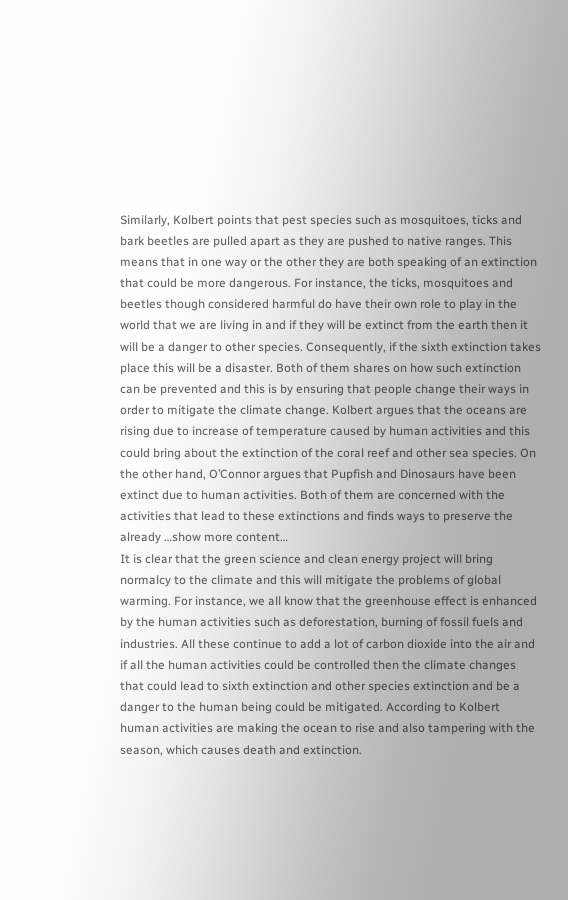Similarly, Kolbert points that pest species such as mosquitoes, ticks and bark beetles are pulled apart as they are pushed to native ranges. This means that in one way or the other they are both speaking of an extinction that could be more dangerous. For instance, the ticks, mosquitoes and beetles though considered harmful do have their own role to play in the world that we are living in and if they will be extinct from the earth then it will be a danger to other species. Consequently, if the sixth extinction takes place this will be a disaster. Both of them shares on how such extinction can be prevented and this is by ensuring that people change their ways in order to mitigate the climate change. Kolbert argues that the oceans are rising due to increase of temperature caused by human activities and this could bring about the extinction of the coral reef and other sea species. On the other hand, O’Connor argues that Pupfish and Dinosaurs have been extinct due to human activities. Both of them are concerned with the activities that lead to these extinctions and finds ways to preserve the already …show more content…
It is clear that the green science and clean energy project will bring normalcy to the climate and this will mitigate the problems of global warming. For instance, we all know that the greenhouse effect is enhanced by the human activities such as deforestation, burning of fossil fuels and industries. All these continue to add a lot of carbon dioxide into the air and if all the human activities could be controlled then the climate changes that could lead to sixth extinction and other species extinction and be a danger to the human being could be mitigated. According to Kolbert human activities are making the ocean to rise and also tampering with the season, which causes death and extinction.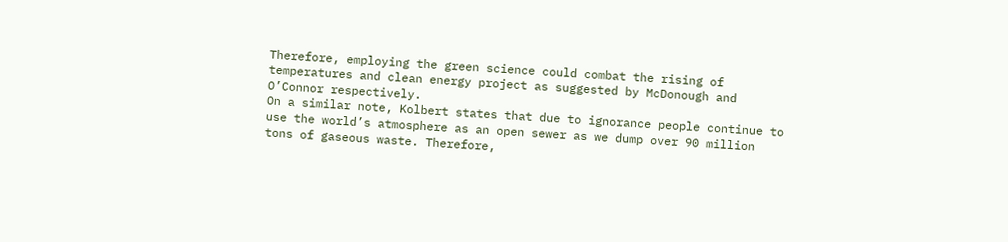Therefore, employing the green science could combat the rising of temperatures and clean energy project as suggested by McDonough and O’Connor respectively.
On a similar note, Kolbert states that due to ignorance people continue to use the world’s atmosphere as an open sewer as we dump over 90 million tons of gaseous waste. Therefore,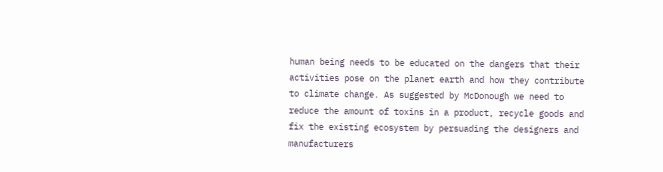human being needs to be educated on the dangers that their activities pose on the planet earth and how they contribute to climate change. As suggested by McDonough we need to reduce the amount of toxins in a product, recycle goods and fix the existing ecosystem by persuading the designers and manufacturers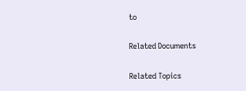to

Related Documents

Related Topics